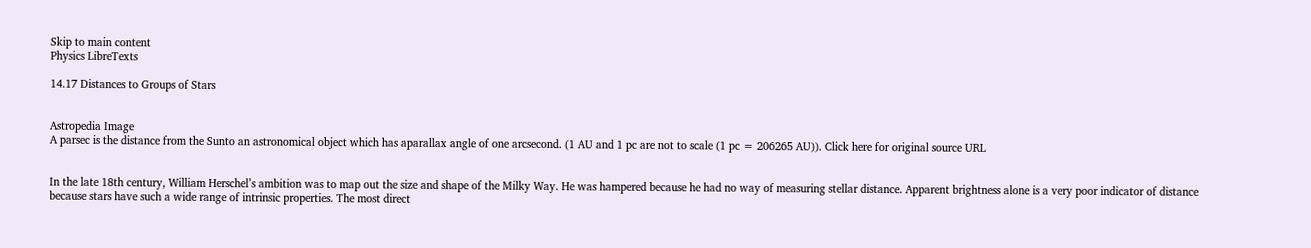Skip to main content
Physics LibreTexts

14.17 Distances to Groups of Stars


Astropedia Image
A parsec is the distance from the Sunto an astronomical object which has aparallax angle of one arcsecond. (1 AU and 1 pc are not to scale (1 pc = 206265 AU)). Click here for original source URL


In the late 18th century, William Herschel’s ambition was to map out the size and shape of the Milky Way. He was hampered because he had no way of measuring stellar distance. Apparent brightness alone is a very poor indicator of distance because stars have such a wide range of intrinsic properties. The most direct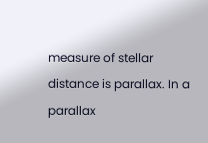measure of stellar distance is parallax. In a parallax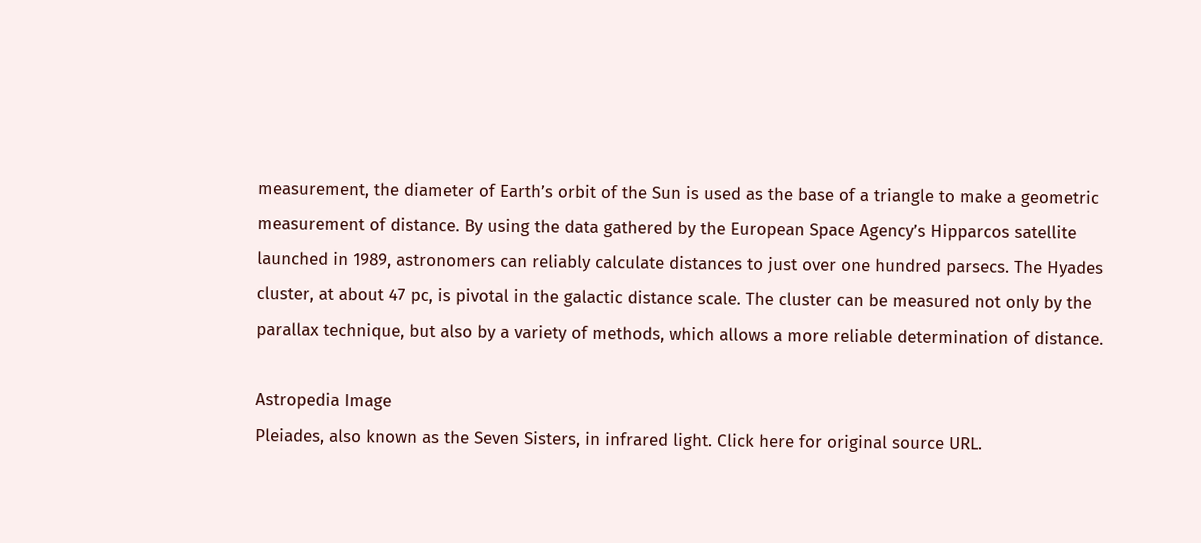measurement, the diameter of Earth’s orbit of the Sun is used as the base of a triangle to make a geometric measurement of distance. By using the data gathered by the European Space Agency’s Hipparcos satellite launched in 1989, astronomers can reliably calculate distances to just over one hundred parsecs. The Hyades cluster, at about 47 pc, is pivotal in the galactic distance scale. The cluster can be measured not only by the parallax technique, but also by a variety of methods, which allows a more reliable determination of distance.

Astropedia Image
Pleiades, also known as the Seven Sisters, in infrared light. Click here for original source URL.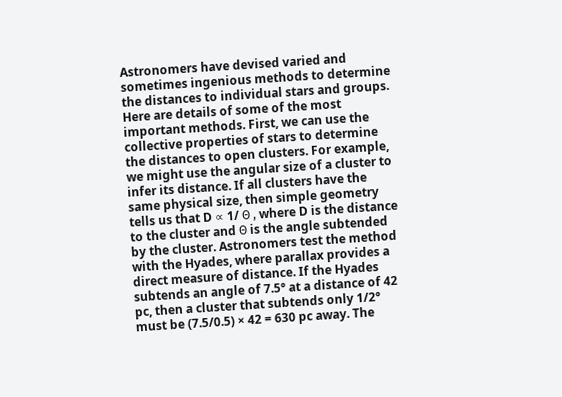Astronomers have devised varied and sometimes ingenious methods to determine the distances to individual stars and groups. Here are details of some of the most important methods. First, we can use the collective properties of stars to determine the distances to open clusters. For example, we might use the angular size of a cluster to infer its distance. If all clusters have the same physical size, then simple geometry tells us that D ∝ 1/ Θ , where D is the distance to the cluster and Θ is the angle subtended by the cluster. Astronomers test the method with the Hyades, where parallax provides a direct measure of distance. If the Hyades subtends an angle of 7.5° at a distance of 42 pc, then a cluster that subtends only 1/2° must be (7.5/0.5) × 42 = 630 pc away. The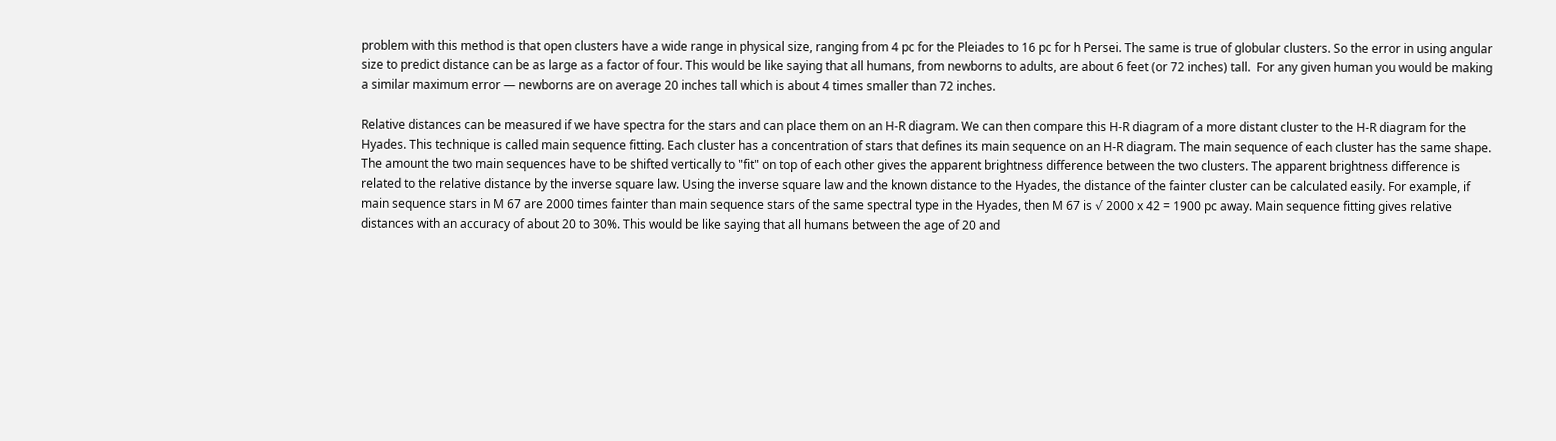problem with this method is that open clusters have a wide range in physical size, ranging from 4 pc for the Pleiades to 16 pc for h Persei. The same is true of globular clusters. So the error in using angular size to predict distance can be as large as a factor of four. This would be like saying that all humans, from newborns to adults, are about 6 feet (or 72 inches) tall.  For any given human you would be making a similar maximum error — newborns are on average 20 inches tall which is about 4 times smaller than 72 inches.

Relative distances can be measured if we have spectra for the stars and can place them on an H-R diagram. We can then compare this H-R diagram of a more distant cluster to the H-R diagram for the Hyades. This technique is called main sequence fitting. Each cluster has a concentration of stars that defines its main sequence on an H-R diagram. The main sequence of each cluster has the same shape. The amount the two main sequences have to be shifted vertically to "fit" on top of each other gives the apparent brightness difference between the two clusters. The apparent brightness difference is related to the relative distance by the inverse square law. Using the inverse square law and the known distance to the Hyades, the distance of the fainter cluster can be calculated easily. For example, if main sequence stars in M 67 are 2000 times fainter than main sequence stars of the same spectral type in the Hyades, then M 67 is √ 2000 x 42 = 1900 pc away. Main sequence fitting gives relative distances with an accuracy of about 20 to 30%. This would be like saying that all humans between the age of 20 and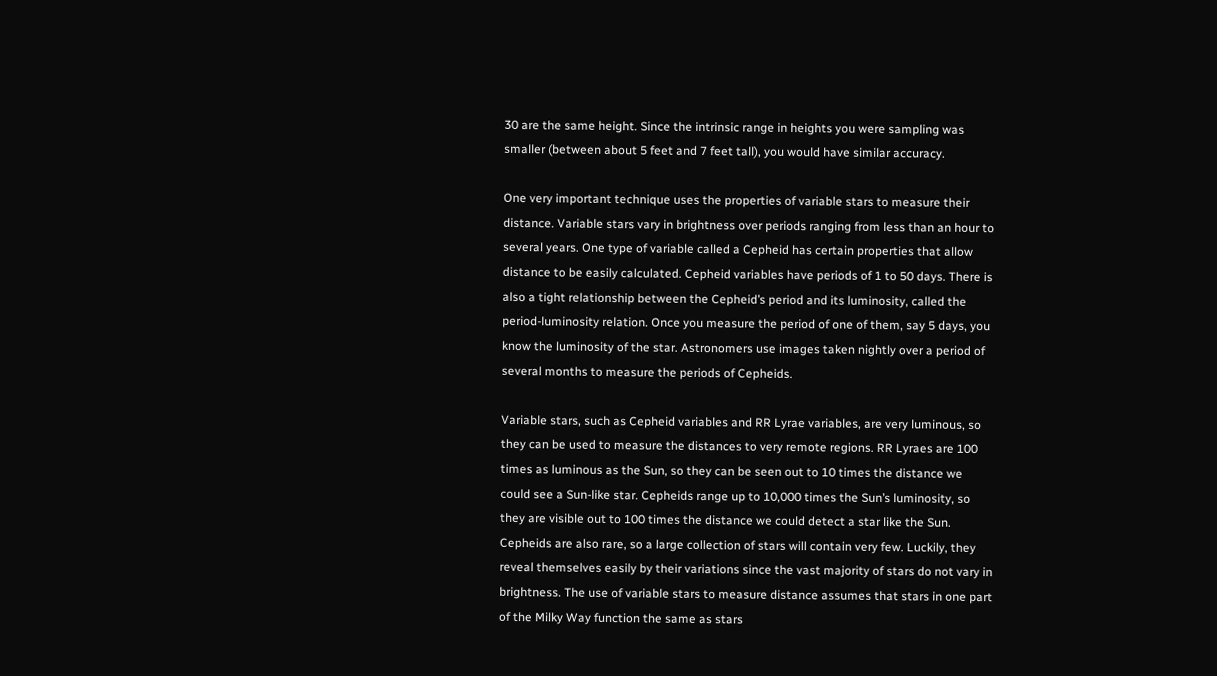30 are the same height. Since the intrinsic range in heights you were sampling was smaller (between about 5 feet and 7 feet tall), you would have similar accuracy.

One very important technique uses the properties of variable stars to measure their distance. Variable stars vary in brightness over periods ranging from less than an hour to several years. One type of variable called a Cepheid has certain properties that allow distance to be easily calculated. Cepheid variables have periods of 1 to 50 days. There is also a tight relationship between the Cepheid’s period and its luminosity, called the period-luminosity relation. Once you measure the period of one of them, say 5 days, you know the luminosity of the star. Astronomers use images taken nightly over a period of several months to measure the periods of Cepheids.

Variable stars, such as Cepheid variables and RR Lyrae variables, are very luminous, so they can be used to measure the distances to very remote regions. RR Lyraes are 100 times as luminous as the Sun, so they can be seen out to 10 times the distance we could see a Sun-like star. Cepheids range up to 10,000 times the Sun’s luminosity, so they are visible out to 100 times the distance we could detect a star like the Sun. Cepheids are also rare, so a large collection of stars will contain very few. Luckily, they reveal themselves easily by their variations since the vast majority of stars do not vary in brightness. The use of variable stars to measure distance assumes that stars in one part of the Milky Way function the same as stars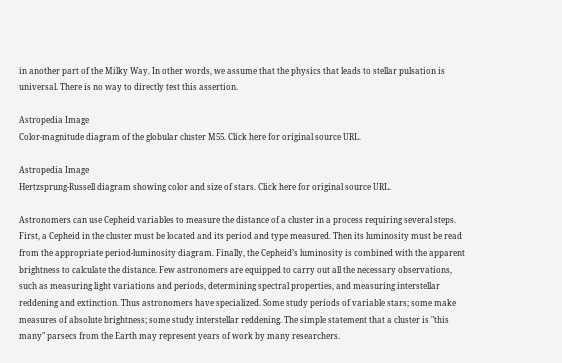in another part of the Milky Way. In other words, we assume that the physics that leads to stellar pulsation is universal. There is no way to directly test this assertion.

Astropedia Image
Color-magnitude diagram of the globular cluster M55. Click here for original source URL.

Astropedia Image
Hertzsprung-Russell diagram showing color and size of stars. Click here for original source URL.

Astronomers can use Cepheid variables to measure the distance of a cluster in a process requiring several steps. First, a Cepheid in the cluster must be located and its period and type measured. Then its luminosity must be read from the appropriate period-luminosity diagram. Finally, the Cepheid’s luminosity is combined with the apparent brightness to calculate the distance. Few astronomers are equipped to carry out all the necessary observations, such as measuring light variations and periods, determining spectral properties, and measuring interstellar reddening and extinction. Thus astronomers have specialized. Some study periods of variable stars; some make measures of absolute brightness; some study interstellar reddening. The simple statement that a cluster is "this many" parsecs from the Earth may represent years of work by many researchers.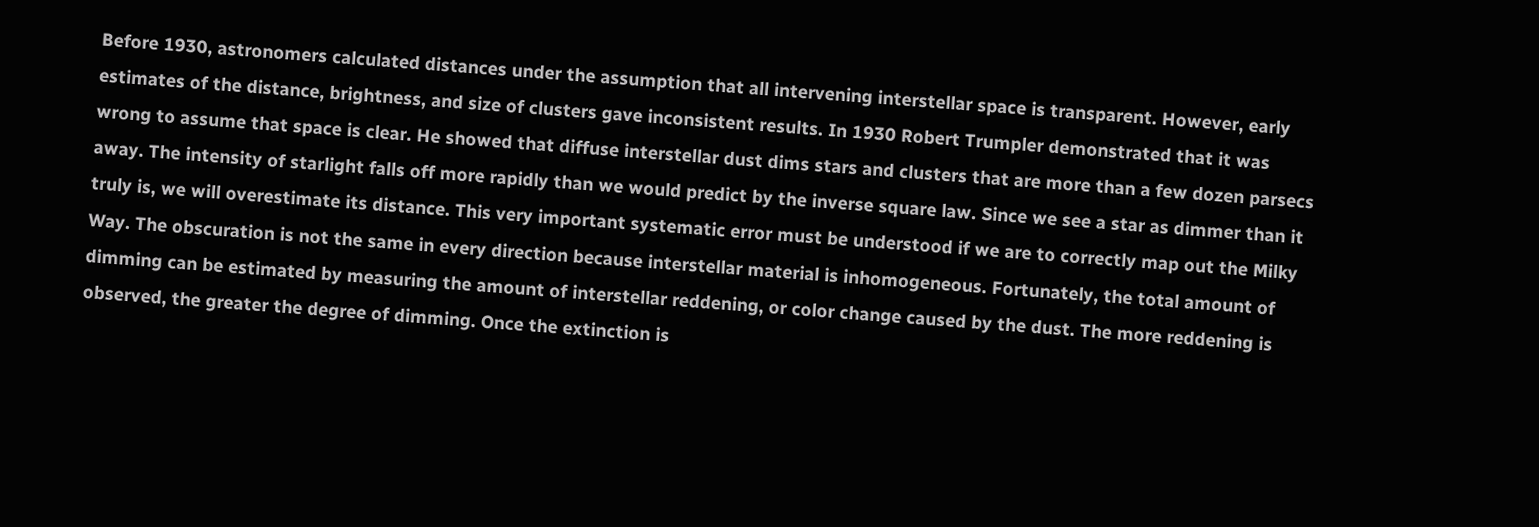Before 1930, astronomers calculated distances under the assumption that all intervening interstellar space is transparent. However, early estimates of the distance, brightness, and size of clusters gave inconsistent results. In 1930 Robert Trumpler demonstrated that it was wrong to assume that space is clear. He showed that diffuse interstellar dust dims stars and clusters that are more than a few dozen parsecs away. The intensity of starlight falls off more rapidly than we would predict by the inverse square law. Since we see a star as dimmer than it truly is, we will overestimate its distance. This very important systematic error must be understood if we are to correctly map out the Milky Way. The obscuration is not the same in every direction because interstellar material is inhomogeneous. Fortunately, the total amount of dimming can be estimated by measuring the amount of interstellar reddening, or color change caused by the dust. The more reddening is observed, the greater the degree of dimming. Once the extinction is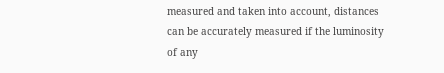measured and taken into account, distances can be accurately measured if the luminosity of any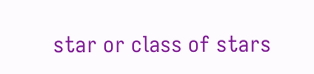star or class of stars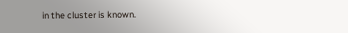in the cluster is known.